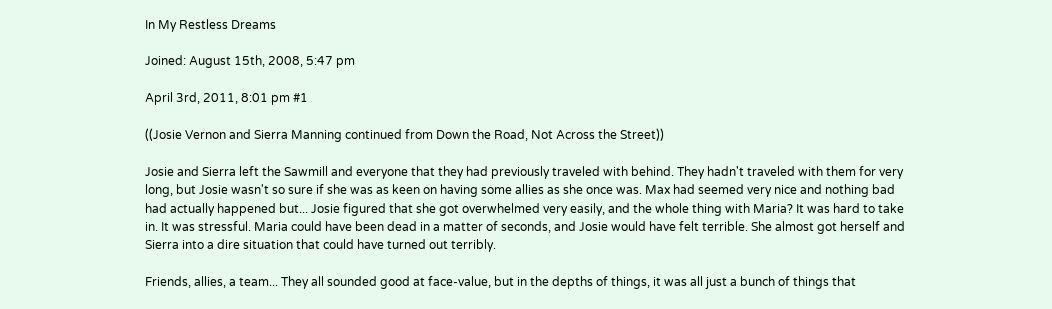In My Restless Dreams

Joined: August 15th, 2008, 5:47 pm

April 3rd, 2011, 8:01 pm #1

((Josie Vernon and Sierra Manning continued from Down the Road, Not Across the Street))

Josie and Sierra left the Sawmill and everyone that they had previously traveled with behind. They hadn't traveled with them for very long, but Josie wasn't so sure if she was as keen on having some allies as she once was. Max had seemed very nice and nothing bad had actually happened but... Josie figured that she got overwhelmed very easily, and the whole thing with Maria? It was hard to take in. It was stressful. Maria could have been dead in a matter of seconds, and Josie would have felt terrible. She almost got herself and Sierra into a dire situation that could have turned out terribly.

Friends, allies, a team... They all sounded good at face-value, but in the depths of things, it was all just a bunch of things that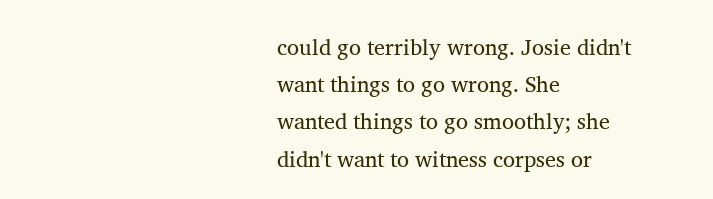could go terribly wrong. Josie didn't want things to go wrong. She wanted things to go smoothly; she didn't want to witness corpses or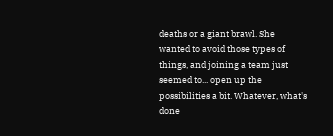deaths or a giant brawl. She wanted to avoid those types of things, and joining a team just seemed to... open up the possibilities a bit. Whatever, what's done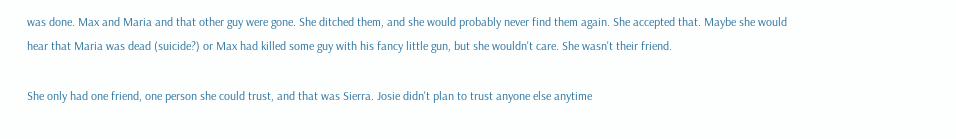was done. Max and Maria and that other guy were gone. She ditched them, and she would probably never find them again. She accepted that. Maybe she would hear that Maria was dead (suicide?) or Max had killed some guy with his fancy little gun, but she wouldn't care. She wasn't their friend.

She only had one friend, one person she could trust, and that was Sierra. Josie didn't plan to trust anyone else anytime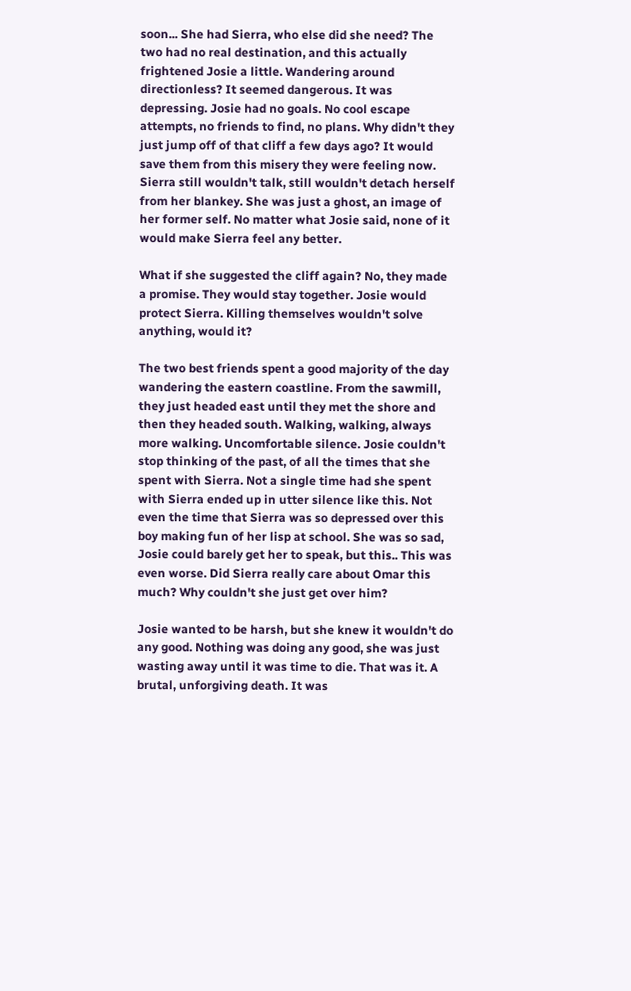soon... She had Sierra, who else did she need? The two had no real destination, and this actually frightened Josie a little. Wandering around directionless? It seemed dangerous. It was depressing. Josie had no goals. No cool escape attempts, no friends to find, no plans. Why didn't they just jump off of that cliff a few days ago? It would save them from this misery they were feeling now. Sierra still wouldn't talk, still wouldn't detach herself from her blankey. She was just a ghost, an image of her former self. No matter what Josie said, none of it would make Sierra feel any better.

What if she suggested the cliff again? No, they made a promise. They would stay together. Josie would protect Sierra. Killing themselves wouldn't solve anything, would it?

The two best friends spent a good majority of the day wandering the eastern coastline. From the sawmill, they just headed east until they met the shore and then they headed south. Walking, walking, always more walking. Uncomfortable silence. Josie couldn't stop thinking of the past, of all the times that she spent with Sierra. Not a single time had she spent with Sierra ended up in utter silence like this. Not even the time that Sierra was so depressed over this boy making fun of her lisp at school. She was so sad, Josie could barely get her to speak, but this.. This was even worse. Did Sierra really care about Omar this much? Why couldn't she just get over him?

Josie wanted to be harsh, but she knew it wouldn't do any good. Nothing was doing any good, she was just wasting away until it was time to die. That was it. A brutal, unforgiving death. It was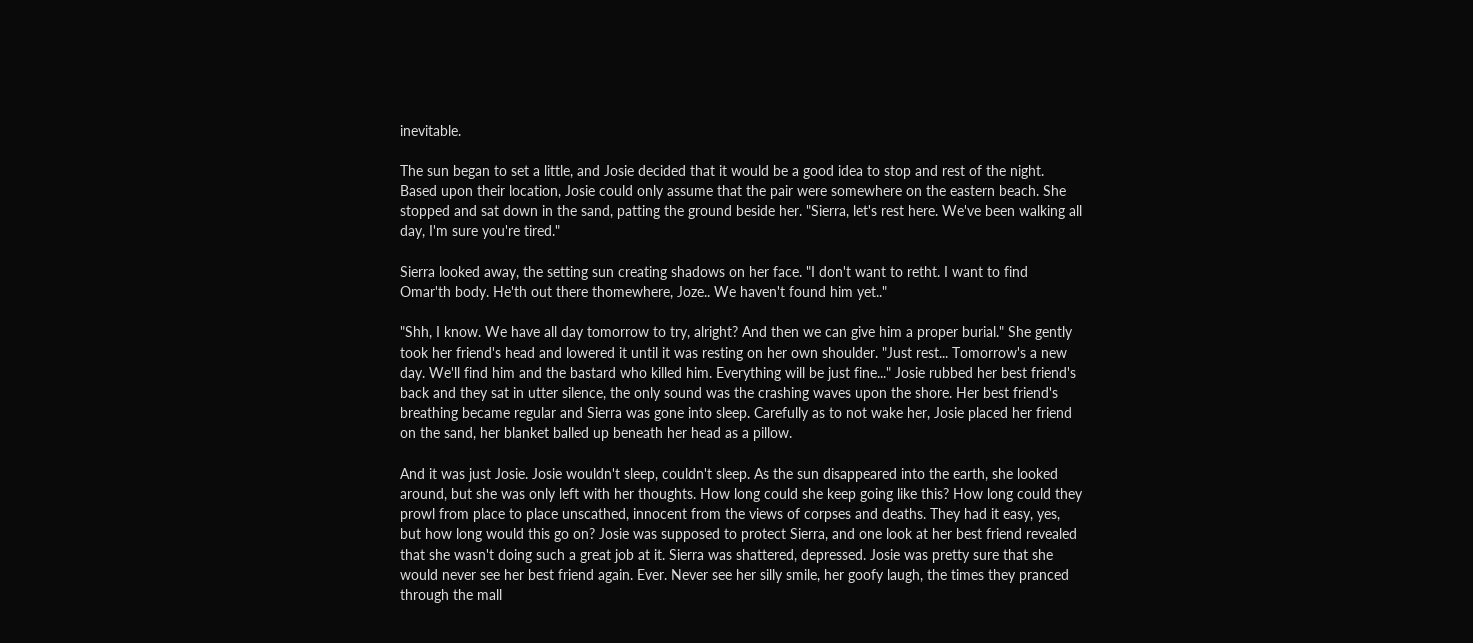inevitable.

The sun began to set a little, and Josie decided that it would be a good idea to stop and rest of the night. Based upon their location, Josie could only assume that the pair were somewhere on the eastern beach. She stopped and sat down in the sand, patting the ground beside her. "Sierra, let's rest here. We've been walking all day, I'm sure you're tired."

Sierra looked away, the setting sun creating shadows on her face. "I don't want to retht. I want to find Omar'th body. He'th out there thomewhere, Joze.. We haven't found him yet.."

"Shh, I know. We have all day tomorrow to try, alright? And then we can give him a proper burial." She gently took her friend's head and lowered it until it was resting on her own shoulder. "Just rest... Tomorrow's a new day. We'll find him and the bastard who killed him. Everything will be just fine..." Josie rubbed her best friend's back and they sat in utter silence, the only sound was the crashing waves upon the shore. Her best friend's breathing became regular and Sierra was gone into sleep. Carefully as to not wake her, Josie placed her friend on the sand, her blanket balled up beneath her head as a pillow.

And it was just Josie. Josie wouldn't sleep, couldn't sleep. As the sun disappeared into the earth, she looked around, but she was only left with her thoughts. How long could she keep going like this? How long could they prowl from place to place unscathed, innocent from the views of corpses and deaths. They had it easy, yes, but how long would this go on? Josie was supposed to protect Sierra, and one look at her best friend revealed that she wasn't doing such a great job at it. Sierra was shattered, depressed. Josie was pretty sure that she would never see her best friend again. Ever. Never see her silly smile, her goofy laugh, the times they pranced through the mall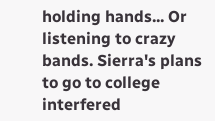holding hands... Or listening to crazy bands. Sierra's plans to go to college interfered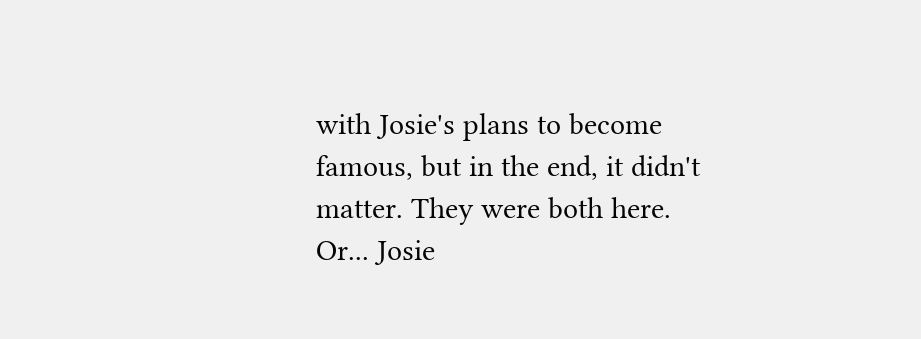with Josie's plans to become famous, but in the end, it didn't matter. They were both here. Or... Josie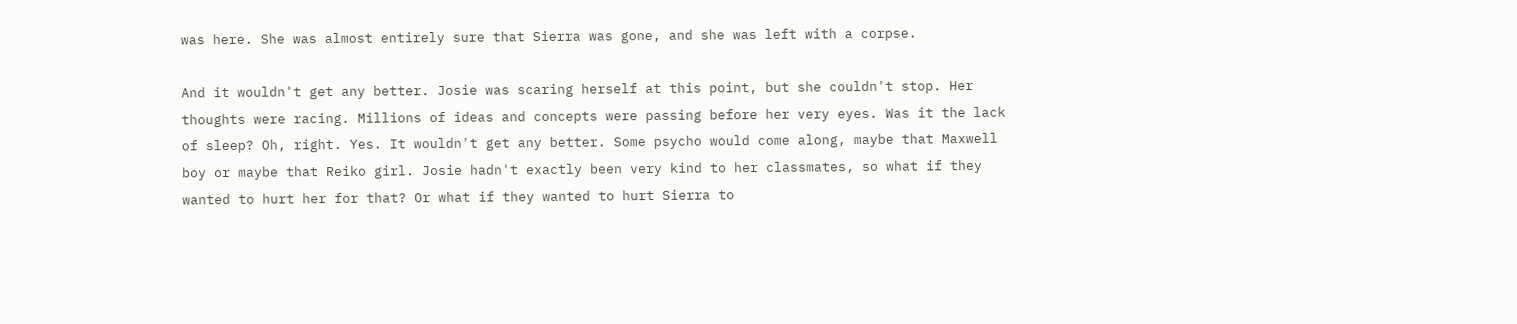was here. She was almost entirely sure that Sierra was gone, and she was left with a corpse.

And it wouldn't get any better. Josie was scaring herself at this point, but she couldn't stop. Her thoughts were racing. Millions of ideas and concepts were passing before her very eyes. Was it the lack of sleep? Oh, right. Yes. It wouldn't get any better. Some psycho would come along, maybe that Maxwell boy or maybe that Reiko girl. Josie hadn't exactly been very kind to her classmates, so what if they wanted to hurt her for that? Or what if they wanted to hurt Sierra to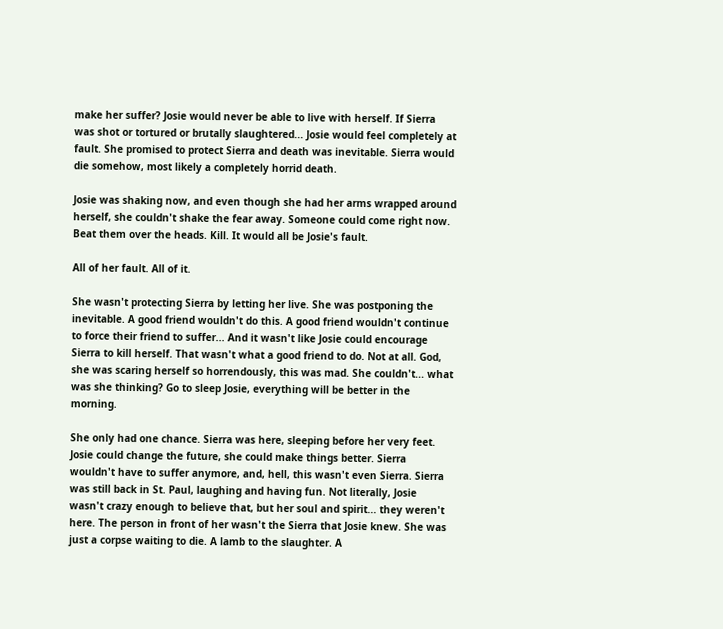make her suffer? Josie would never be able to live with herself. If Sierra was shot or tortured or brutally slaughtered... Josie would feel completely at fault. She promised to protect Sierra and death was inevitable. Sierra would die somehow, most likely a completely horrid death.

Josie was shaking now, and even though she had her arms wrapped around herself, she couldn't shake the fear away. Someone could come right now. Beat them over the heads. Kill. It would all be Josie's fault.

All of her fault. All of it.

She wasn't protecting Sierra by letting her live. She was postponing the inevitable. A good friend wouldn't do this. A good friend wouldn't continue to force their friend to suffer... And it wasn't like Josie could encourage Sierra to kill herself. That wasn't what a good friend to do. Not at all. God, she was scaring herself so horrendously, this was mad. She couldn't... what was she thinking? Go to sleep Josie, everything will be better in the morning.

She only had one chance. Sierra was here, sleeping before her very feet. Josie could change the future, she could make things better. Sierra wouldn't have to suffer anymore, and, hell, this wasn't even Sierra. Sierra was still back in St. Paul, laughing and having fun. Not literally, Josie wasn't crazy enough to believe that, but her soul and spirit... they weren't here. The person in front of her wasn't the Sierra that Josie knew. She was just a corpse waiting to die. A lamb to the slaughter. A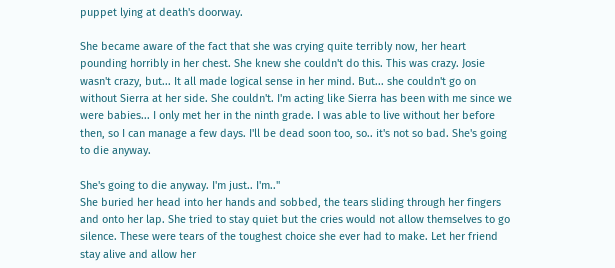puppet lying at death's doorway.

She became aware of the fact that she was crying quite terribly now, her heart pounding horribly in her chest. She knew she couldn't do this. This was crazy. Josie wasn't crazy, but... It all made logical sense in her mind. But... she couldn't go on without Sierra at her side. She couldn't. I'm acting like Sierra has been with me since we were babies... I only met her in the ninth grade. I was able to live without her before then, so I can manage a few days. I'll be dead soon too, so.. it's not so bad. She's going to die anyway.

She's going to die anyway. I'm just.. I'm.."
She buried her head into her hands and sobbed, the tears sliding through her fingers and onto her lap. She tried to stay quiet but the cries would not allow themselves to go silence. These were tears of the toughest choice she ever had to make. Let her friend stay alive and allow her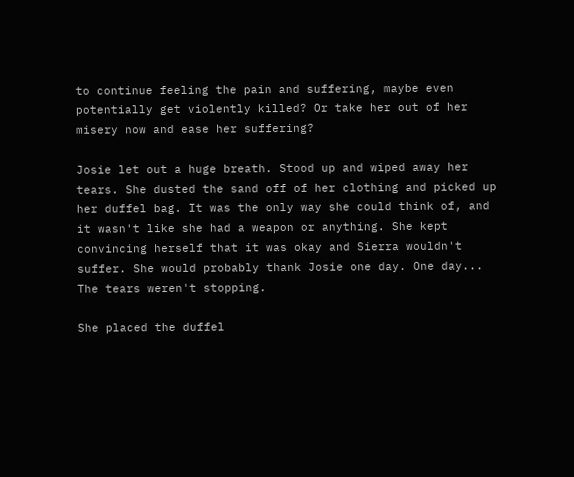to continue feeling the pain and suffering, maybe even potentially get violently killed? Or take her out of her misery now and ease her suffering?

Josie let out a huge breath. Stood up and wiped away her tears. She dusted the sand off of her clothing and picked up her duffel bag. It was the only way she could think of, and it wasn't like she had a weapon or anything. She kept convincing herself that it was okay and Sierra wouldn't suffer. She would probably thank Josie one day. One day... The tears weren't stopping.

She placed the duffel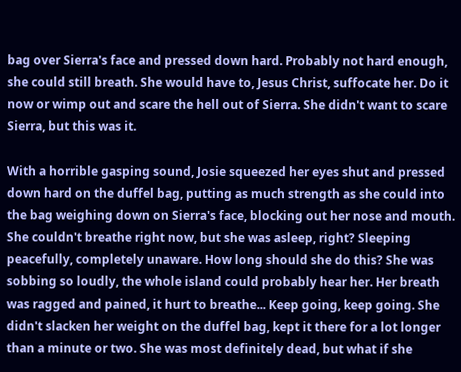bag over Sierra's face and pressed down hard. Probably not hard enough, she could still breath. She would have to, Jesus Christ, suffocate her. Do it now or wimp out and scare the hell out of Sierra. She didn't want to scare Sierra, but this was it.

With a horrible gasping sound, Josie squeezed her eyes shut and pressed down hard on the duffel bag, putting as much strength as she could into the bag weighing down on Sierra's face, blocking out her nose and mouth. She couldn't breathe right now, but she was asleep, right? Sleeping peacefully, completely unaware. How long should she do this? She was sobbing so loudly, the whole island could probably hear her. Her breath was ragged and pained, it hurt to breathe... Keep going, keep going. She didn't slacken her weight on the duffel bag, kept it there for a lot longer than a minute or two. She was most definitely dead, but what if she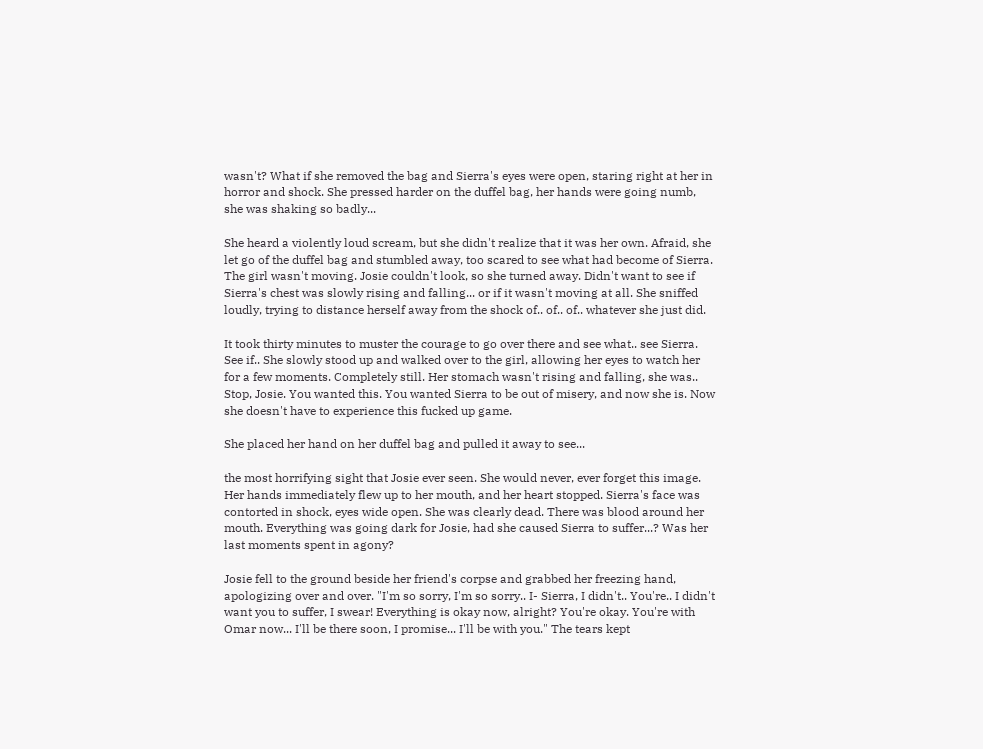wasn't? What if she removed the bag and Sierra's eyes were open, staring right at her in horror and shock. She pressed harder on the duffel bag, her hands were going numb, she was shaking so badly...

She heard a violently loud scream, but she didn't realize that it was her own. Afraid, she let go of the duffel bag and stumbled away, too scared to see what had become of Sierra. The girl wasn't moving. Josie couldn't look, so she turned away. Didn't want to see if Sierra's chest was slowly rising and falling... or if it wasn't moving at all. She sniffed loudly, trying to distance herself away from the shock of.. of.. of.. whatever she just did.

It took thirty minutes to muster the courage to go over there and see what.. see Sierra. See if.. She slowly stood up and walked over to the girl, allowing her eyes to watch her for a few moments. Completely still. Her stomach wasn't rising and falling, she was.. Stop, Josie. You wanted this. You wanted Sierra to be out of misery, and now she is. Now she doesn't have to experience this fucked up game.

She placed her hand on her duffel bag and pulled it away to see...

the most horrifying sight that Josie ever seen. She would never, ever forget this image. Her hands immediately flew up to her mouth, and her heart stopped. Sierra's face was contorted in shock, eyes wide open. She was clearly dead. There was blood around her mouth. Everything was going dark for Josie, had she caused Sierra to suffer...? Was her last moments spent in agony?

Josie fell to the ground beside her friend's corpse and grabbed her freezing hand, apologizing over and over. "I'm so sorry, I'm so sorry.. I- Sierra, I didn't.. You're.. I didn't want you to suffer, I swear! Everything is okay now, alright? You're okay. You're with Omar now... I'll be there soon, I promise... I'll be with you." The tears kept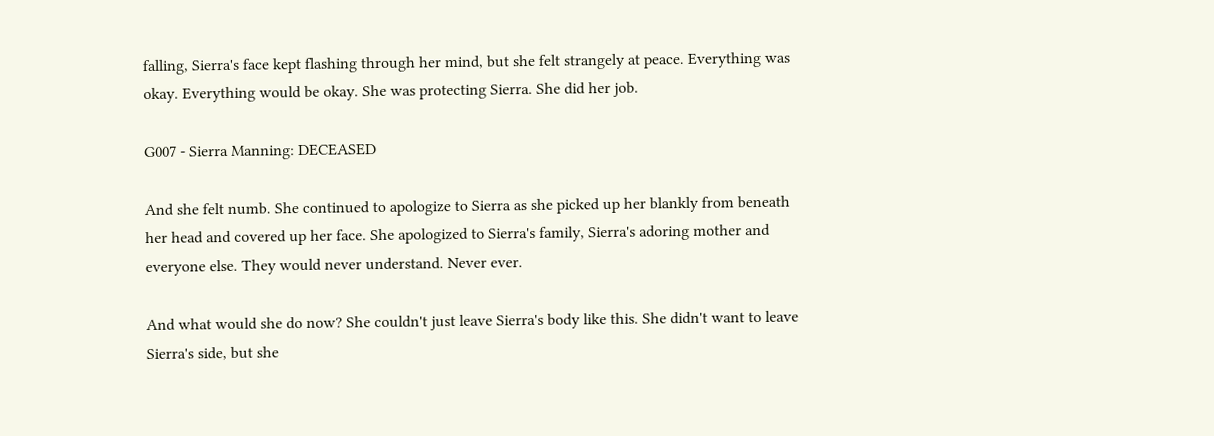falling, Sierra's face kept flashing through her mind, but she felt strangely at peace. Everything was okay. Everything would be okay. She was protecting Sierra. She did her job.

G007 - Sierra Manning: DECEASED

And she felt numb. She continued to apologize to Sierra as she picked up her blankly from beneath her head and covered up her face. She apologized to Sierra's family, Sierra's adoring mother and everyone else. They would never understand. Never ever.

And what would she do now? She couldn't just leave Sierra's body like this. She didn't want to leave Sierra's side, but she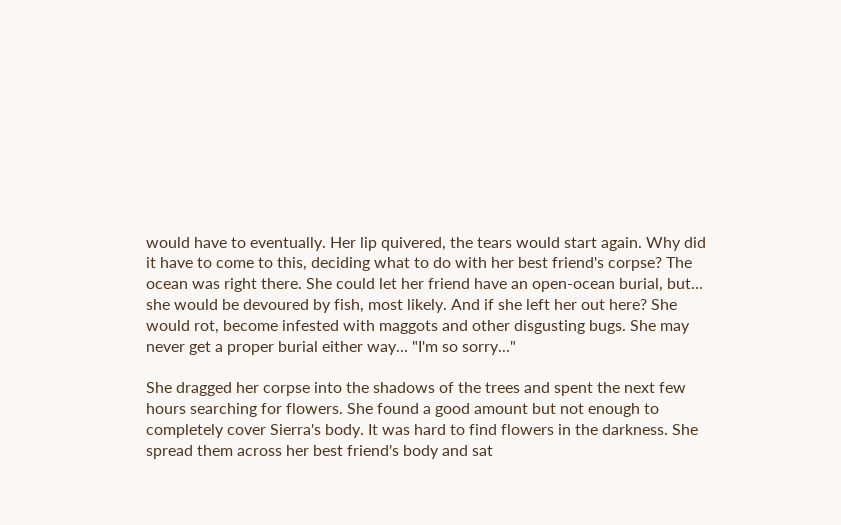would have to eventually. Her lip quivered, the tears would start again. Why did it have to come to this, deciding what to do with her best friend's corpse? The ocean was right there. She could let her friend have an open-ocean burial, but... she would be devoured by fish, most likely. And if she left her out here? She would rot, become infested with maggots and other disgusting bugs. She may never get a proper burial either way... "I'm so sorry..."

She dragged her corpse into the shadows of the trees and spent the next few hours searching for flowers. She found a good amount but not enough to completely cover Sierra's body. It was hard to find flowers in the darkness. She spread them across her best friend's body and sat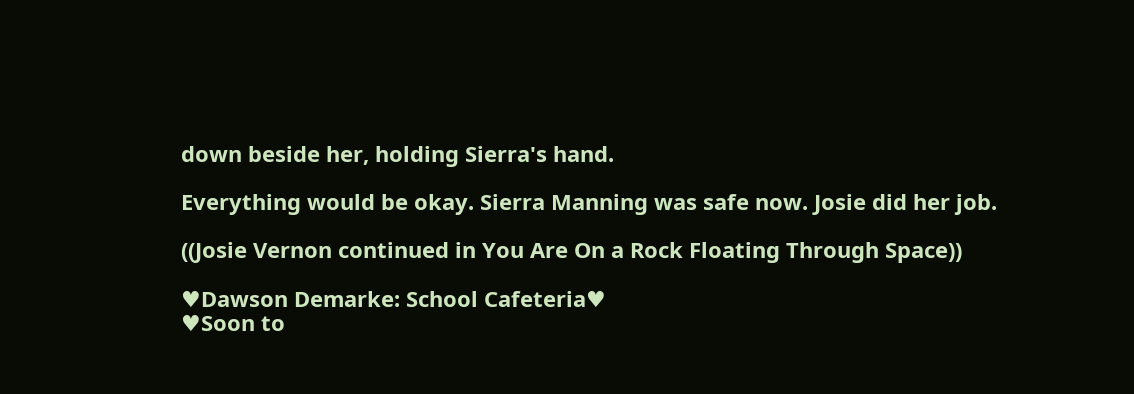down beside her, holding Sierra's hand.

Everything would be okay. Sierra Manning was safe now. Josie did her job.

((Josie Vernon continued in You Are On a Rock Floating Through Space))

♥Dawson Demarke: School Cafeteria♥
♥Soon to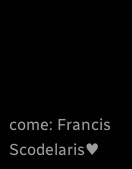come: Francis Scodelaris♥